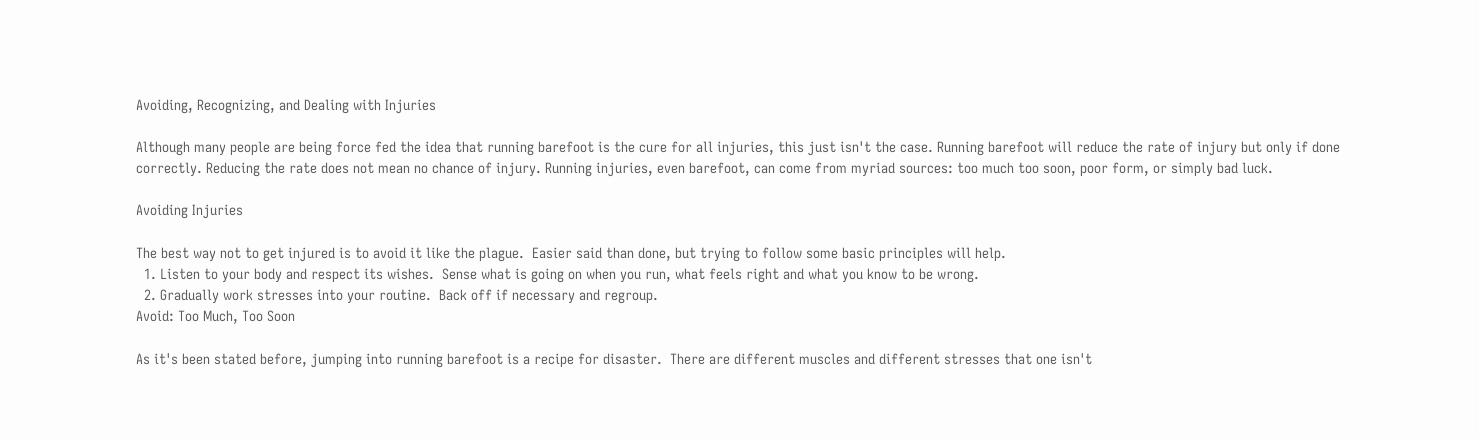Avoiding, Recognizing, and Dealing with Injuries

Although many people are being force fed the idea that running barefoot is the cure for all injuries, this just isn't the case. Running barefoot will reduce the rate of injury but only if done correctly. Reducing the rate does not mean no chance of injury. Running injuries, even barefoot, can come from myriad sources: too much too soon, poor form, or simply bad luck.

Avoiding Injuries

The best way not to get injured is to avoid it like the plague.  Easier said than done, but trying to follow some basic principles will help.
  1. Listen to your body and respect its wishes.  Sense what is going on when you run, what feels right and what you know to be wrong.
  2. Gradually work stresses into your routine.  Back off if necessary and regroup.
Avoid: Too Much, Too Soon

As it's been stated before, jumping into running barefoot is a recipe for disaster.  There are different muscles and different stresses that one isn't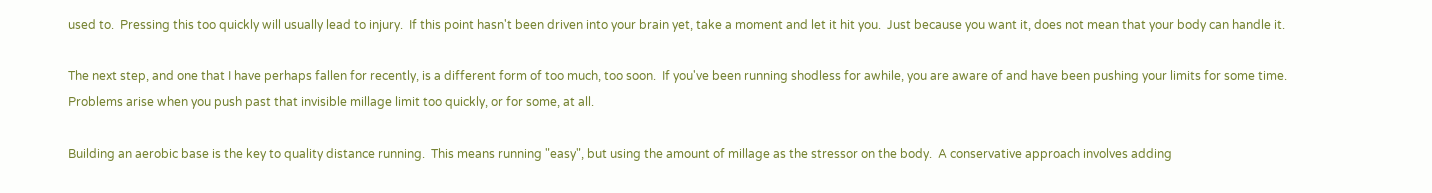used to.  Pressing this too quickly will usually lead to injury.  If this point hasn't been driven into your brain yet, take a moment and let it hit you.  Just because you want it, does not mean that your body can handle it.

The next step, and one that I have perhaps fallen for recently, is a different form of too much, too soon.  If you've been running shodless for awhile, you are aware of and have been pushing your limits for some time. Problems arise when you push past that invisible millage limit too quickly, or for some, at all.

Building an aerobic base is the key to quality distance running.  This means running "easy", but using the amount of millage as the stressor on the body.  A conservative approach involves adding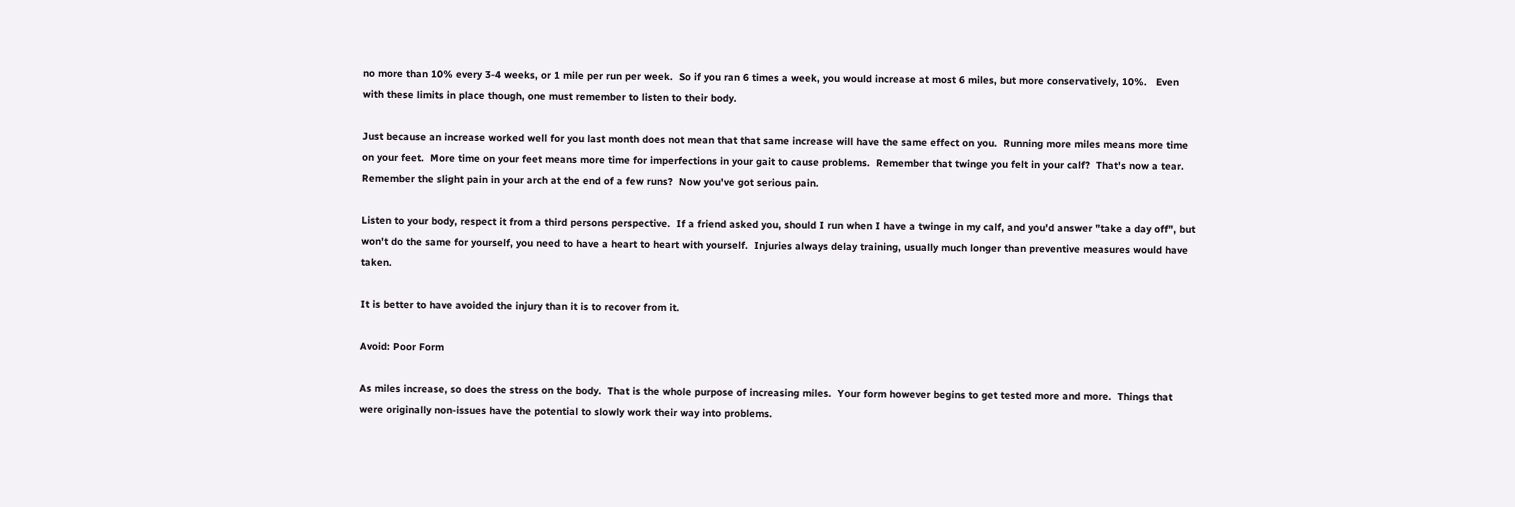no more than 10% every 3-4 weeks, or 1 mile per run per week.  So if you ran 6 times a week, you would increase at most 6 miles, but more conservatively, 10%.   Even with these limits in place though, one must remember to listen to their body.

Just because an increase worked well for you last month does not mean that that same increase will have the same effect on you.  Running more miles means more time on your feet.  More time on your feet means more time for imperfections in your gait to cause problems.  Remember that twinge you felt in your calf?  That's now a tear.  Remember the slight pain in your arch at the end of a few runs?  Now you've got serious pain.

Listen to your body, respect it from a third persons perspective.  If a friend asked you, should I run when I have a twinge in my calf, and you'd answer "take a day off", but won't do the same for yourself, you need to have a heart to heart with yourself.  Injuries always delay training, usually much longer than preventive measures would have taken.

It is better to have avoided the injury than it is to recover from it.

Avoid: Poor Form

As miles increase, so does the stress on the body.  That is the whole purpose of increasing miles.  Your form however begins to get tested more and more.  Things that were originally non-issues have the potential to slowly work their way into problems.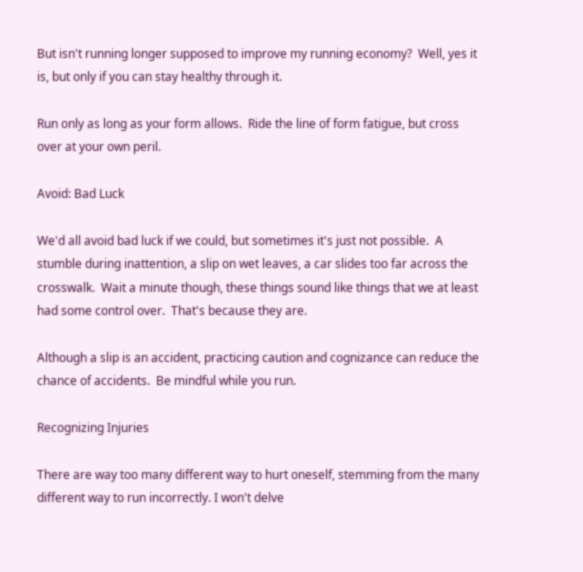But isn't running longer supposed to improve my running economy?  Well, yes it is, but only if you can stay healthy through it.

Run only as long as your form allows.  Ride the line of form fatigue, but cross over at your own peril.

Avoid: Bad Luck

We'd all avoid bad luck if we could, but sometimes it's just not possible.  A stumble during inattention, a slip on wet leaves, a car slides too far across the crosswalk.  Wait a minute though, these things sound like things that we at least had some control over.  That's because they are.

Although a slip is an accident, practicing caution and cognizance can reduce the chance of accidents.  Be mindful while you run.

Recognizing Injuries

There are way too many different way to hurt oneself, stemming from the many different way to run incorrectly. I won't delve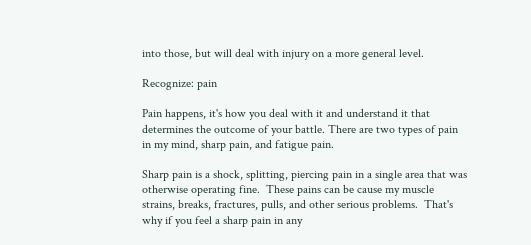into those, but will deal with injury on a more general level.

Recognize: pain

Pain happens, it's how you deal with it and understand it that determines the outcome of your battle. There are two types of pain in my mind, sharp pain, and fatigue pain.

Sharp pain is a shock, splitting, piercing pain in a single area that was otherwise operating fine.  These pains can be cause my muscle strains, breaks, fractures, pulls, and other serious problems.  That's why if you feel a sharp pain in any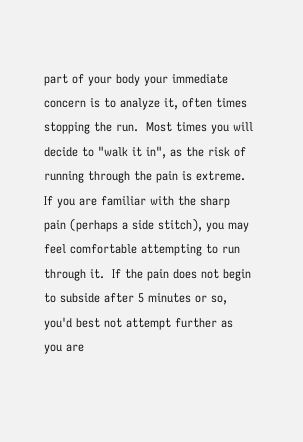part of your body your immediate concern is to analyze it, often times stopping the run.  Most times you will decide to "walk it in", as the risk of running through the pain is extreme.  If you are familiar with the sharp pain (perhaps a side stitch), you may feel comfortable attempting to run through it.  If the pain does not begin to subside after 5 minutes or so, you'd best not attempt further as you are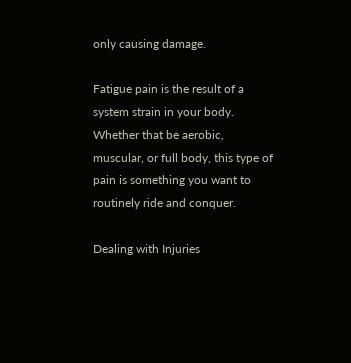only causing damage.

Fatigue pain is the result of a system strain in your body.  Whether that be aerobic, muscular, or full body, this type of pain is something you want to routinely ride and conquer.

Dealing with Injuries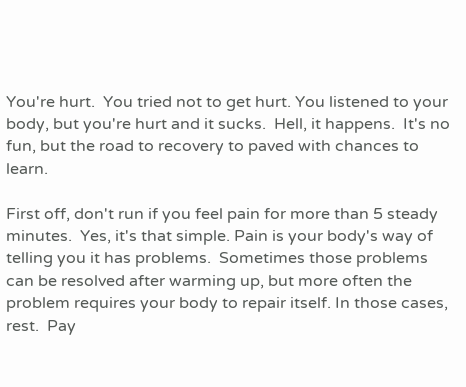You're hurt.  You tried not to get hurt. You listened to your body, but you're hurt and it sucks.  Hell, it happens.  It's no fun, but the road to recovery to paved with chances to learn.

First off, don't run if you feel pain for more than 5 steady minutes.  Yes, it's that simple. Pain is your body's way of telling you it has problems.  Sometimes those problems can be resolved after warming up, but more often the problem requires your body to repair itself. In those cases, rest.  Pay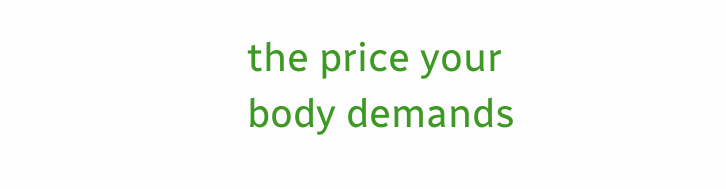the price your body demands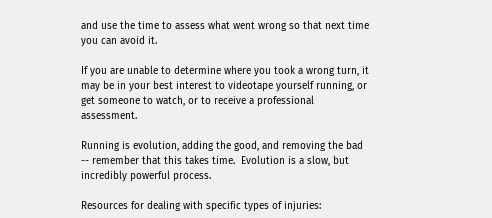and use the time to assess what went wrong so that next time you can avoid it.

If you are unable to determine where you took a wrong turn, it may be in your best interest to videotape yourself running, or get someone to watch, or to receive a professional assessment.

Running is evolution, adding the good, and removing the bad -- remember that this takes time.  Evolution is a slow, but incredibly powerful process.

Resources for dealing with specific types of injuries: